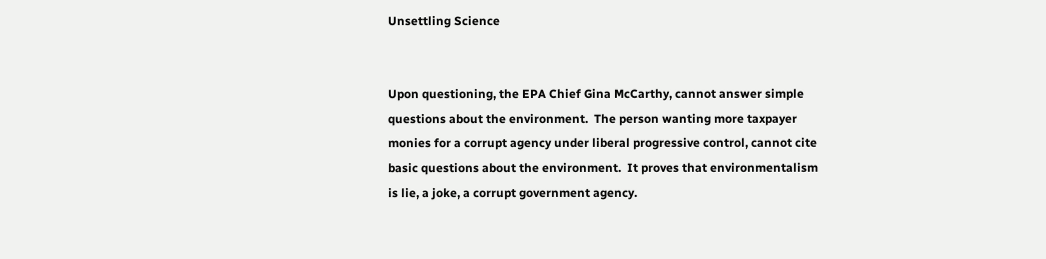Unsettling Science


Upon questioning, the EPA Chief Gina McCarthy, cannot answer simple questions about the environment.  The person wanting more taxpayer monies for a corrupt agency under liberal progressive control, cannot cite basic questions about the environment.  It proves that environmentalism is lie, a joke, a corrupt government agency.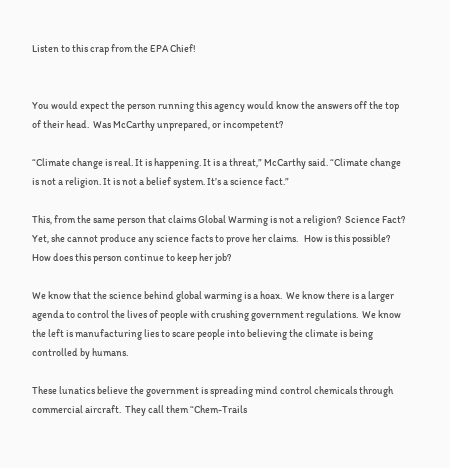Listen to this crap from the EPA Chief!


You would expect the person running this agency would know the answers off the top of their head.  Was McCarthy unprepared, or incompetent?

“Climate change is real. It is happening. It is a threat,” McCarthy said. “Climate change is not a religion. It is not a belief system. It’s a science fact.”

This, from the same person that claims Global Warming is not a religion?  Science Fact?  Yet, she cannot produce any science facts to prove her claims.   How is this possible?  How does this person continue to keep her job?

We know that the science behind global warming is a hoax.  We know there is a larger agenda to control the lives of people with crushing government regulations.  We know the left is manufacturing lies to scare people into believing the climate is being controlled by humans.

These lunatics believe the government is spreading mind control chemicals through commercial aircraft.  They call them “Chem-Trails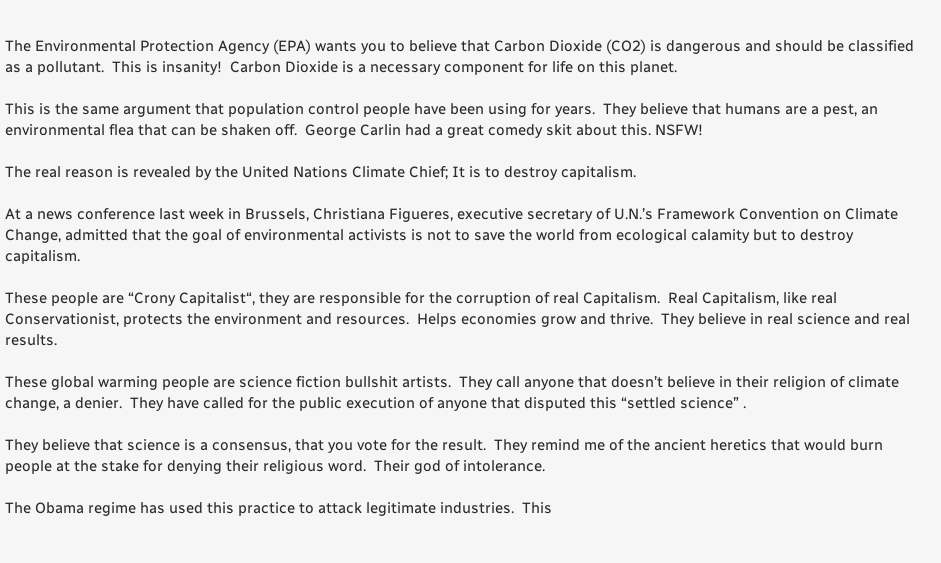The Environmental Protection Agency (EPA) wants you to believe that Carbon Dioxide (CO2) is dangerous and should be classified as a pollutant.  This is insanity!  Carbon Dioxide is a necessary component for life on this planet.

This is the same argument that population control people have been using for years.  They believe that humans are a pest, an environmental flea that can be shaken off.  George Carlin had a great comedy skit about this. NSFW!

The real reason is revealed by the United Nations Climate Chief; It is to destroy capitalism.

At a news conference last week in Brussels, Christiana Figueres, executive secretary of U.N.’s Framework Convention on Climate Change, admitted that the goal of environmental activists is not to save the world from ecological calamity but to destroy capitalism.

These people are “Crony Capitalist“, they are responsible for the corruption of real Capitalism.  Real Capitalism, like real Conservationist, protects the environment and resources.  Helps economies grow and thrive.  They believe in real science and real results.

These global warming people are science fiction bullshit artists.  They call anyone that doesn’t believe in their religion of climate change, a denier.  They have called for the public execution of anyone that disputed this “settled science” .

They believe that science is a consensus, that you vote for the result.  They remind me of the ancient heretics that would burn people at the stake for denying their religious word.  Their god of intolerance.

The Obama regime has used this practice to attack legitimate industries.  This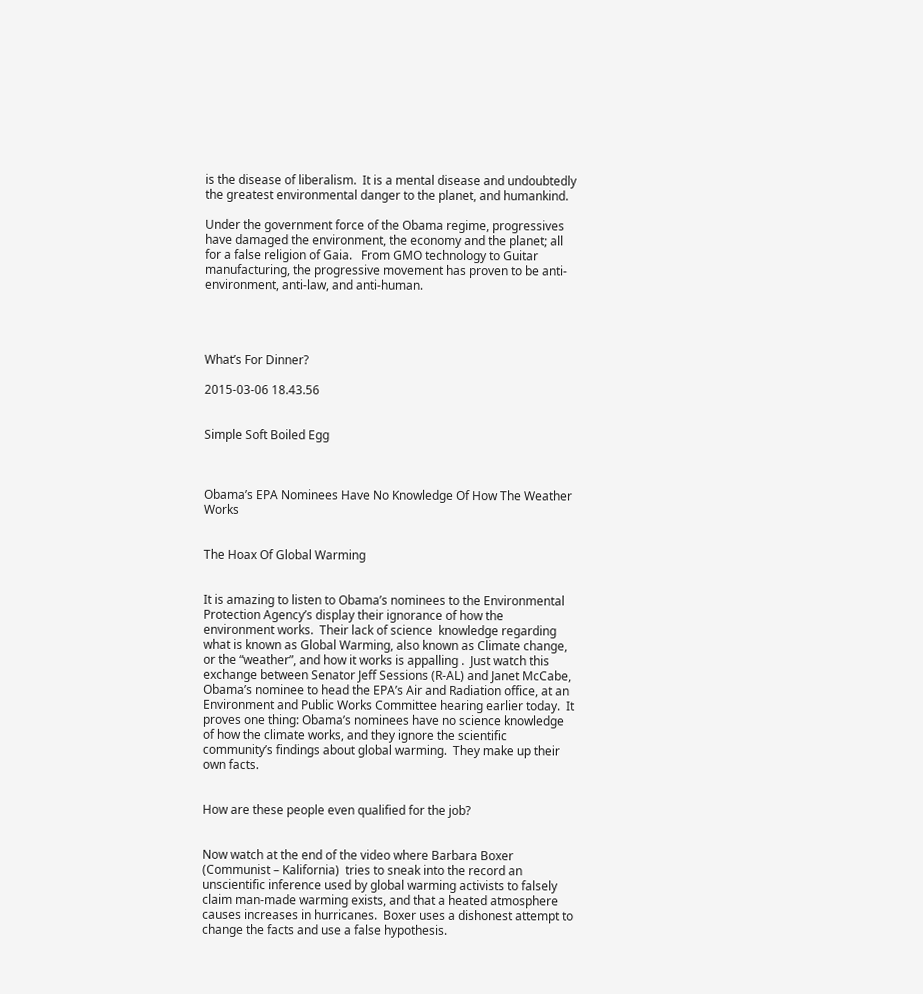is the disease of liberalism.  It is a mental disease and undoubtedly the greatest environmental danger to the planet, and humankind.

Under the government force of the Obama regime, progressives have damaged the environment, the economy and the planet; all for a false religion of Gaia.   From GMO technology to Guitar manufacturing, the progressive movement has proven to be anti-environment, anti-law, and anti-human.




What’s For Dinner?

2015-03-06 18.43.56


Simple Soft Boiled Egg



Obama’s EPA Nominees Have No Knowledge Of How The Weather Works


The Hoax Of Global Warming


It is amazing to listen to Obama’s nominees to the Environmental Protection Agency’s display their ignorance of how the environment works.  Their lack of science  knowledge regarding what is known as Global Warming, also known as Climate change, or the “weather”, and how it works is appalling .  Just watch this exchange between Senator Jeff Sessions (R-AL) and Janet McCabe, Obama’s nominee to head the EPA’s Air and Radiation office, at an Environment and Public Works Committee hearing earlier today.  It proves one thing: Obama’s nominees have no science knowledge of how the climate works, and they ignore the scientific community’s findings about global warming.  They make up their own facts.


How are these people even qualified for the job?


Now watch at the end of the video where Barbara Boxer (Communist – Kalifornia)  tries to sneak into the record an unscientific inference used by global warming activists to falsely claim man-made warming exists, and that a heated atmosphere causes increases in hurricanes.  Boxer uses a dishonest attempt to change the facts and use a false hypothesis.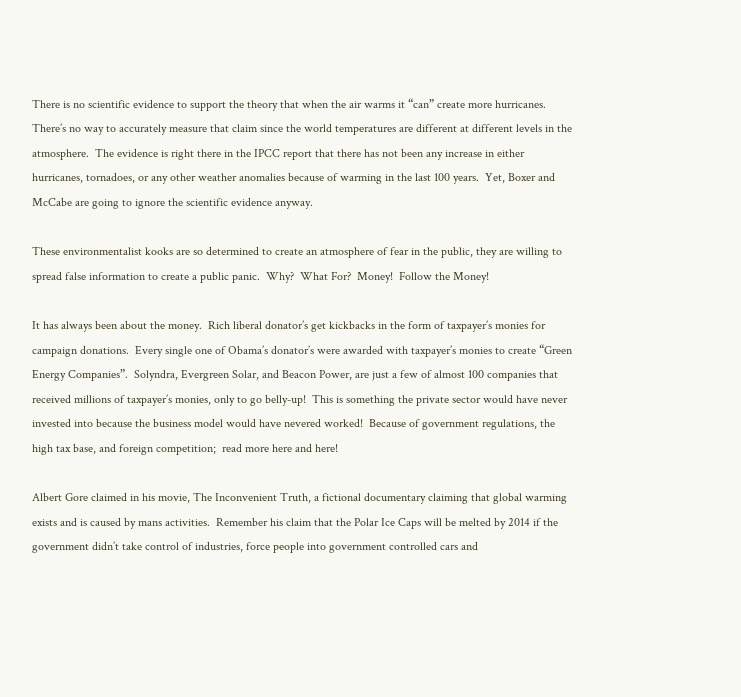There is no scientific evidence to support the theory that when the air warms it “can” create more hurricanes.  There’s no way to accurately measure that claim since the world temperatures are different at different levels in the atmosphere.  The evidence is right there in the IPCC report that there has not been any increase in either hurricanes, tornadoes, or any other weather anomalies because of warming in the last 100 years.  Yet, Boxer and McCabe are going to ignore the scientific evidence anyway.

These environmentalist kooks are so determined to create an atmosphere of fear in the public, they are willing to spread false information to create a public panic.  Why?  What For?  Money!  Follow the Money!

It has always been about the money.  Rich liberal donator’s get kickbacks in the form of taxpayer’s monies for campaign donations.  Every single one of Obama’s donator’s were awarded with taxpayer’s monies to create “Green Energy Companies”.  Solyndra, Evergreen Solar, and Beacon Power, are just a few of almost 100 companies that received millions of taxpayer’s monies, only to go belly-up!  This is something the private sector would have never invested into because the business model would have nevered worked!  Because of government regulations, the high tax base, and foreign competition;  read more here and here!

Albert Gore claimed in his movie, The Inconvenient Truth, a fictional documentary claiming that global warming exists and is caused by mans activities.  Remember his claim that the Polar Ice Caps will be melted by 2014 if the government didn’t take control of industries, force people into government controlled cars and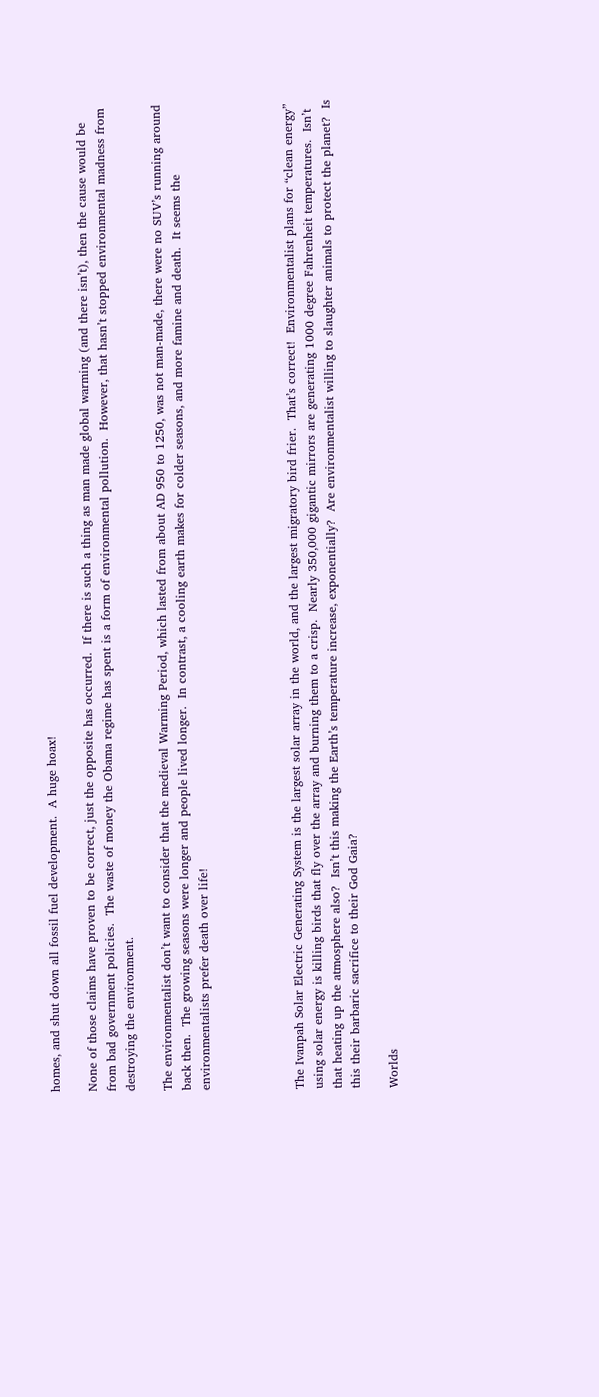homes, and shut down all fossil fuel development.  A huge hoax!

None of those claims have proven to be correct, just the opposite has occurred.  If there is such a thing as man made global warming (and there isn’t), then the cause would be from bad government policies.  The waste of money the Obama regime has spent is a form of environmental pollution.  However, that hasn’t stopped environmental madness from destroying the environment.

The environmentalist don’t want to consider that the medieval Warming Period, which lasted from about AD 950 to 1250, was not man-made, there were no SUV’s running around back then.  The growing seasons were longer and people lived longer.  In contrast, a cooling earth makes for colder seasons, and more famine and death.  It seems the environmentalists prefer death over life!




The Ivanpah Solar Electric Generating System is the largest solar array in the world, and the largest migratory bird frier.  That’s correct!  Environmentalist plans for “clean energy” using solar energy is killing birds that fly over the array and burning them to a crisp.  Nearly 350,000 gigantic mirrors are generating 1000 degree Fahrenheit temperatures.  Isn’t that heating up the atmosphere also?  Isn’t this making the Earth’s temperature increase, exponentially?  Are environmentalist willing to slaughter animals to protect the planet?  Is this their barbaric sacrifice to their God Gaia?

Worlds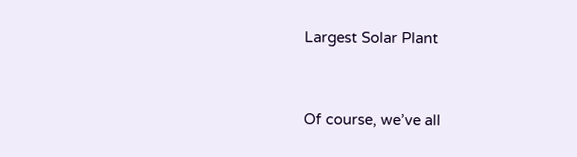Largest Solar Plant


Of course, we’ve all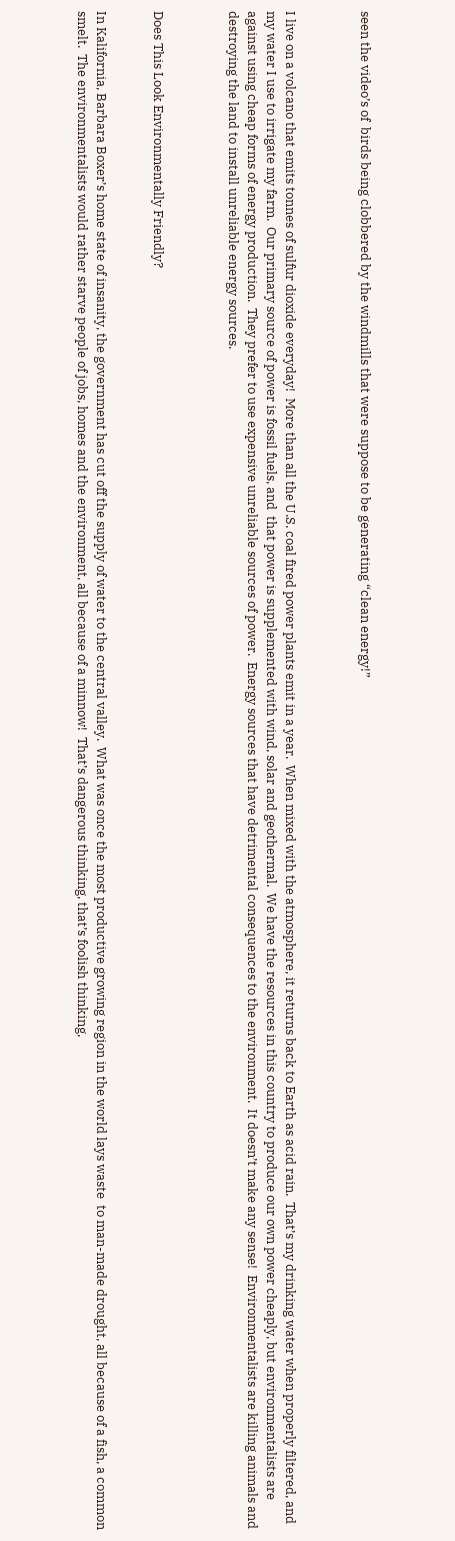seen the video’s of  birds being clobbered by the windmills that were suppose to be generating “clean energy!”



I live on a volcano that emits tonnes of sulfur dioxide everyday!  More than all the U.S. coal fired power plants emit in a year.  When mixed with the atmosphere, it returns back to Earth as acid rain.  That’s my drinking water when properly filtered, and my water I use to irrigate my farm.  Our primary source of power is fossil fuels, and  that power is supplemented with wind, solar and geothermal.  We have the resources in this country to produce our own power cheaply, but environmentalists are against using cheap forms of energy production.  They prefer to use expensive unreliable sources of power.  Energy sources that have detrimental consequences to the environment.  It doesn’t make any sense!  Environmentalists are killing animals and destroying the land to install unreliable energy sources.



Does This Look Environmentally Friendly?


In Kalifornia, Barbara Boxer’s home state of insanity, the government has cut off the supply of water to the central valley.  What was once the most productive growing region in the world lays waste  to man-made drought, all because of a fish, a common smelt.  The environmentalists would rather starve people of jobs, homes and the environment, all because of a minnow!  That’s dangerous thinking, that’s foolish thinking,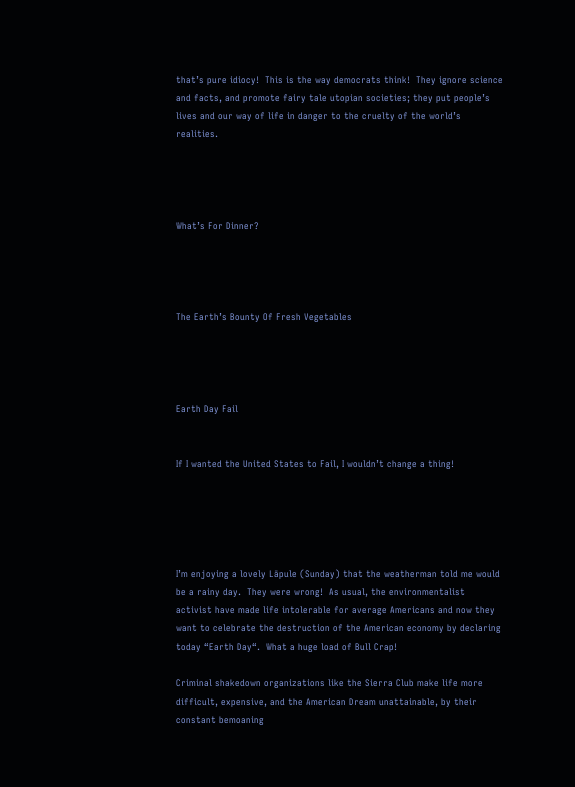that’s pure idiocy!  This is the way democrats think!  They ignore science and facts, and promote fairy tale utopian societies; they put people’s lives and our way of life in danger to the cruelty of the world’s realities.




What’s For Dinner?




The Earth’s Bounty Of Fresh Vegetables




Earth Day Fail


If I wanted the United States to Fail, I wouldn’t change a thing!





I’m enjoying a lovely Lāpule (Sunday) that the weatherman told me would be a rainy day.  They were wrong!  As usual, the environmentalist activist have made life intolerable for average Americans and now they want to celebrate the destruction of the American economy by declaring today “Earth Day“.  What a huge load of Bull Crap!

Criminal shakedown organizations like the Sierra Club make life more difficult, expensive, and the American Dream unattainable, by their constant bemoaning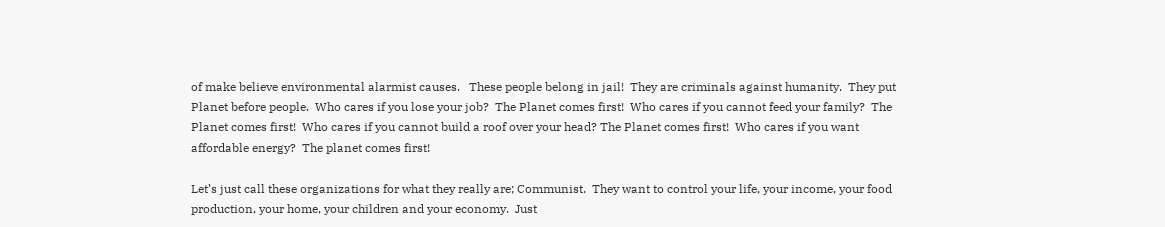of make believe environmental alarmist causes.   These people belong in jail!  They are criminals against humanity.  They put Planet before people.  Who cares if you lose your job?  The Planet comes first!  Who cares if you cannot feed your family?  The Planet comes first!  Who cares if you cannot build a roof over your head? The Planet comes first!  Who cares if you want affordable energy?  The planet comes first!

Let’s just call these organizations for what they really are; Communist.  They want to control your life, your income, your food production, your home, your children and your economy.  Just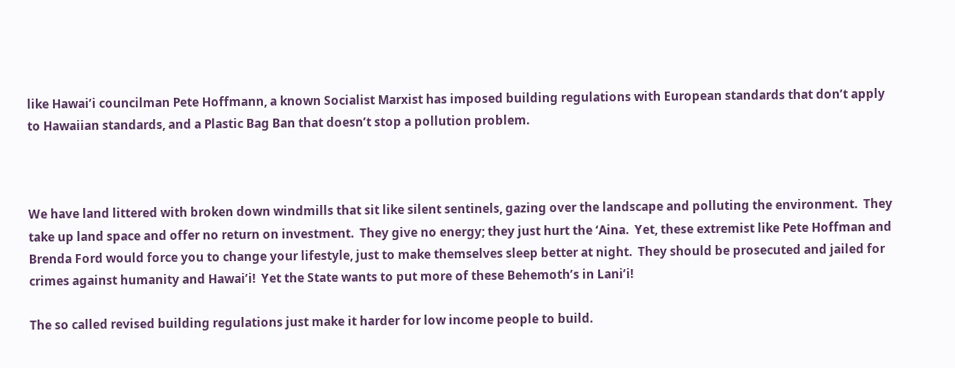like Hawai’i councilman Pete Hoffmann, a known Socialist Marxist has imposed building regulations with European standards that don’t apply to Hawaiian standards, and a Plastic Bag Ban that doesn’t stop a pollution problem.



We have land littered with broken down windmills that sit like silent sentinels, gazing over the landscape and polluting the environment.  They take up land space and offer no return on investment.  They give no energy; they just hurt the ‘Aina.  Yet, these extremist like Pete Hoffman and Brenda Ford would force you to change your lifestyle, just to make themselves sleep better at night.  They should be prosecuted and jailed for crimes against humanity and Hawai’i!  Yet the State wants to put more of these Behemoth’s in Lani’i!

The so called revised building regulations just make it harder for low income people to build.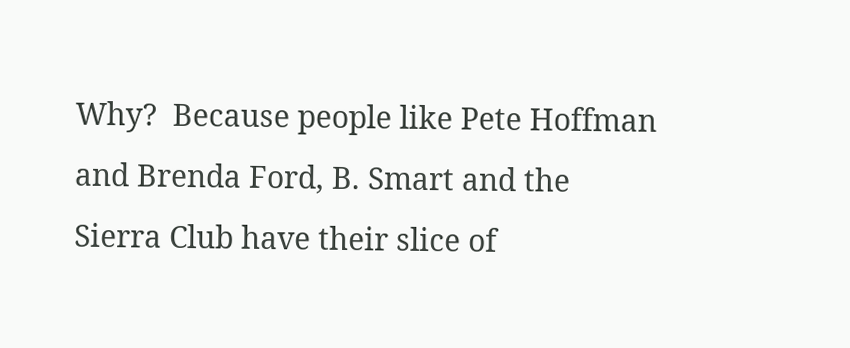Why?  Because people like Pete Hoffman and Brenda Ford, B. Smart and the Sierra Club have their slice of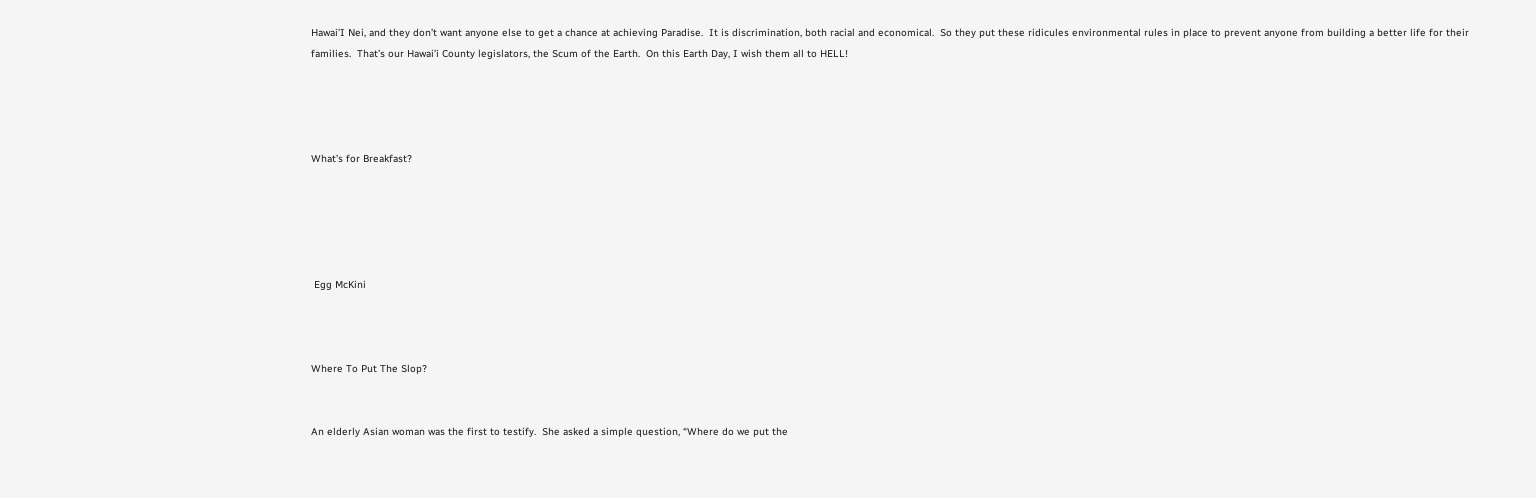Hawai’I Nei, and they don’t want anyone else to get a chance at achieving Paradise.  It is discrimination, both racial and economical.  So they put these ridicules environmental rules in place to prevent anyone from building a better life for their families.  That’s our Hawai’i County legislators, the Scum of the Earth.  On this Earth Day, I wish them all to HELL!




What’s for Breakfast?





 Egg McKini



Where To Put The Slop?


An elderly Asian woman was the first to testify.  She asked a simple question, “Where do we put the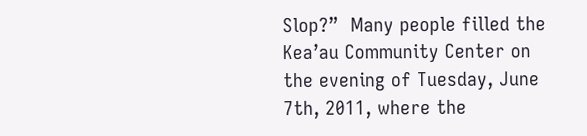Slop?”  Many people filled the Kea’au Community Center on the evening of Tuesday, June 7th, 2011, where the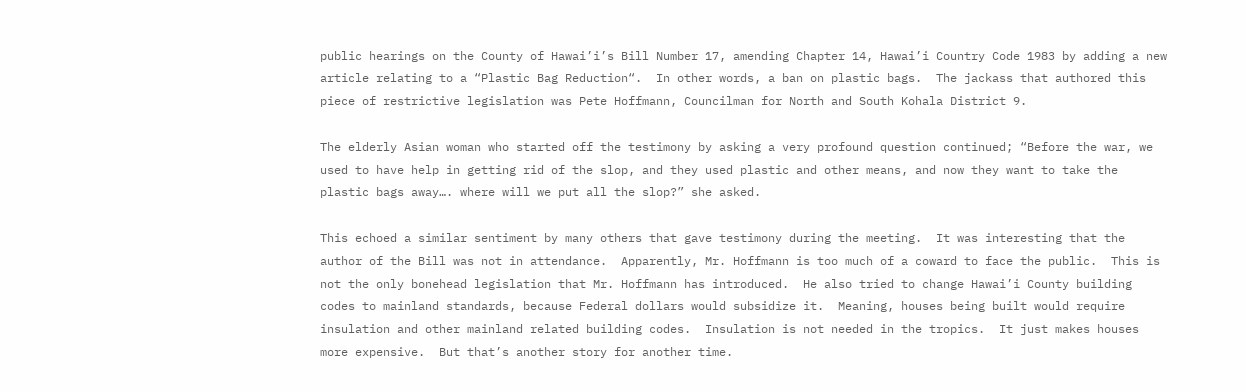public hearings on the County of Hawai’i’s Bill Number 17, amending Chapter 14, Hawai’i Country Code 1983 by adding a new article relating to a “Plastic Bag Reduction“.  In other words, a ban on plastic bags.  The jackass that authored this piece of restrictive legislation was Pete Hoffmann, Councilman for North and South Kohala District 9.

The elderly Asian woman who started off the testimony by asking a very profound question continued; “Before the war, we used to have help in getting rid of the slop, and they used plastic and other means, and now they want to take the plastic bags away…. where will we put all the slop?” she asked.

This echoed a similar sentiment by many others that gave testimony during the meeting.  It was interesting that the author of the Bill was not in attendance.  Apparently, Mr. Hoffmann is too much of a coward to face the public.  This is not the only bonehead legislation that Mr. Hoffmann has introduced.  He also tried to change Hawai’i County building codes to mainland standards, because Federal dollars would subsidize it.  Meaning, houses being built would require insulation and other mainland related building codes.  Insulation is not needed in the tropics.  It just makes houses more expensive.  But that’s another story for another time.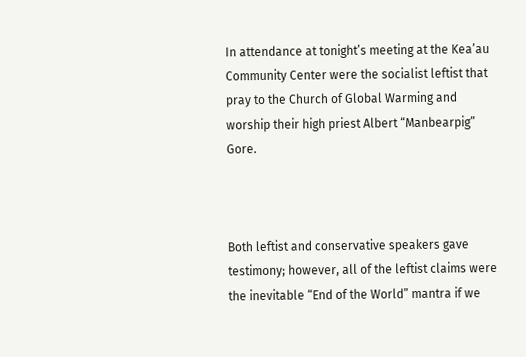In attendance at tonight’s meeting at the Kea’au Community Center were the socialist leftist that pray to the Church of Global Warming and worship their high priest Albert “Manbearpig” Gore.



Both leftist and conservative speakers gave testimony; however, all of the leftist claims were the inevitable “End of the World” mantra if we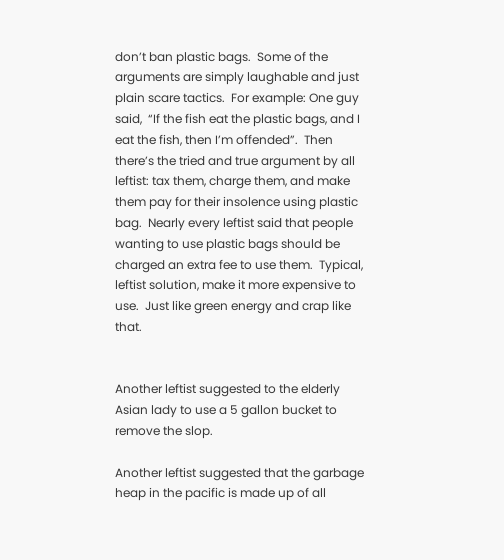don’t ban plastic bags.  Some of the arguments are simply laughable and just plain scare tactics.  For example: One guy said,  “If the fish eat the plastic bags, and I eat the fish, then I’m offended”.  Then there’s the tried and true argument by all leftist: tax them, charge them, and make them pay for their insolence using plastic bag.  Nearly every leftist said that people wanting to use plastic bags should be charged an extra fee to use them.  Typical, leftist solution, make it more expensive to use.  Just like green energy and crap like that.


Another leftist suggested to the elderly Asian lady to use a 5 gallon bucket to remove the slop.

Another leftist suggested that the garbage heap in the pacific is made up of all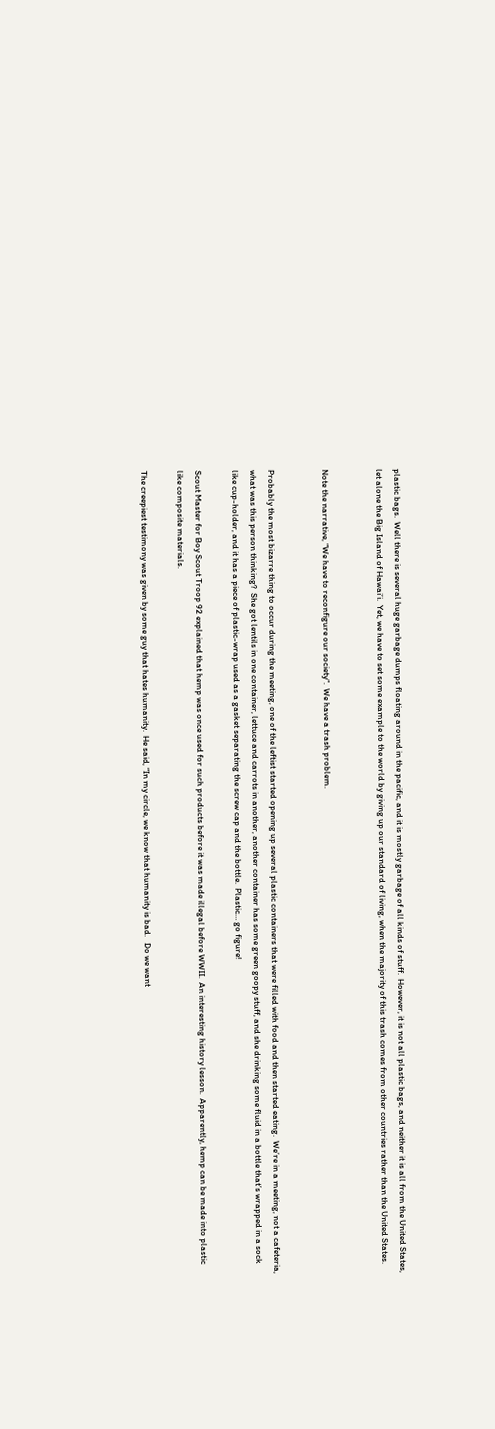plastic bags.  Well there is several huge garbage dumps floating around in the pacific, and it is mostly garbage of all kinds of stuff.  However, it is not all plastic bags, and neither it is all from the United States, let alone the Big Island of Hawai’i.  Yet, we have to set some example to the world by giving up our standard of living, when the majority of this trash comes from other countries rather than the United States.


Note the narrative, “We have to reconfigure our society“.  We have a trash problem.


Probably the most bizarre thing to occur during the meeting, one of the leftist started opening up several plastic containers that were filled with food and then started eating.  We’re in a meeting, not a cafeteria, what was this person thinking?  She got lentils in one container, lettuce and carrots in another, another container has some green goopy stuff, and she drinking some fluid in a bottle that’s wrapped in a sock like cup-holder, and it has a piece of plastic-wrap used as a gasket separating the screw cap and the bottle.  Plastic… go figure!

Scout Master for Boy Scout Troop 92 explained that hemp was once used for such products before it was made illegal before WWII.  An interesting history lesson.  Apparently, hemp can be made into plastic like composite materials.

The creepiest testimony was given by some guy that hates humanity.  He said, “In my circle, we know that humanity is bad.   Do we want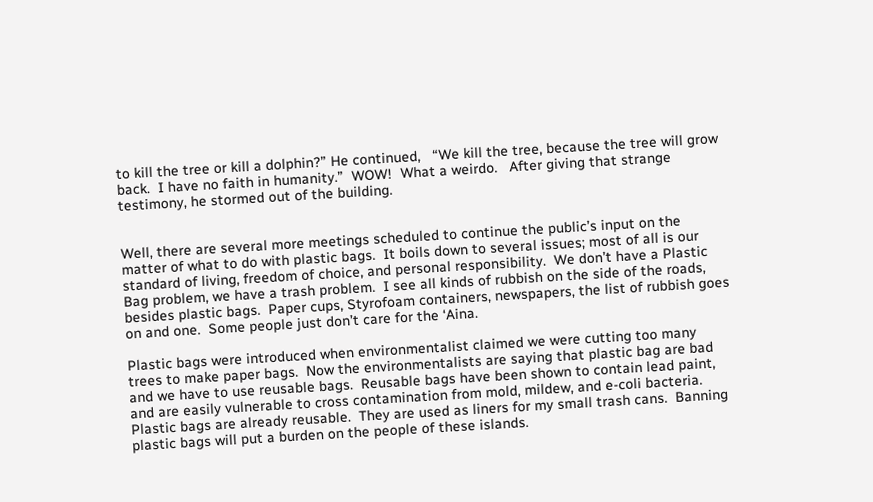to kill the tree or kill a dolphin?” He continued,   “We kill the tree, because the tree will grow back.  I have no faith in humanity.”  WOW!  What a weirdo.   After giving that strange testimony, he stormed out of the building.


Well, there are several more meetings scheduled to continue the public’s input on the matter of what to do with plastic bags.  It boils down to several issues; most of all is our standard of living, freedom of choice, and personal responsibility.  We don’t have a Plastic Bag problem, we have a trash problem.  I see all kinds of rubbish on the side of the roads, besides plastic bags.  Paper cups, Styrofoam containers, newspapers, the list of rubbish goes on and one.  Some people just don’t care for the ‘Aina.

Plastic bags were introduced when environmentalist claimed we were cutting too many trees to make paper bags.  Now the environmentalists are saying that plastic bag are bad and we have to use reusable bags.  Reusable bags have been shown to contain lead paint, and are easily vulnerable to cross contamination from mold, mildew, and e-coli bacteria.  Plastic bags are already reusable.  They are used as liners for my small trash cans.  Banning plastic bags will put a burden on the people of these islands.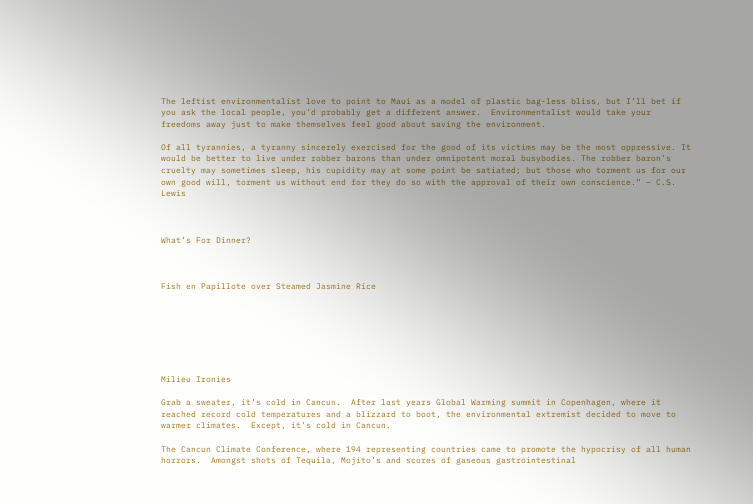The leftist environmentalist love to point to Maui as a model of plastic bag-less bliss, but I’ll bet if you ask the local people, you’d probably get a different answer.  Environmentalist would take your freedoms away just to make themselves feel good about saving the environment.

Of all tyrannies, a tyranny sincerely exercised for the good of its victims may be the most oppressive. It would be better to live under robber barons than under omnipotent moral busybodies. The robber baron’s cruelty may sometimes sleep, his cupidity may at some point be satiated; but those who torment us for our own good will, torment us without end for they do so with the approval of their own conscience.” – C.S. Lewis



What’s For Dinner?



Fish en Papillote over Steamed Jasmine Rice







Milieu Ironies

Grab a sweater, it’s cold in Cancun.  After last years Global Warming summit in Copenhagen, where it reached record cold temperatures and a blizzard to boot, the environmental extremist decided to move to warmer climates.  Except, it’s cold in Cancun.

The Cancun Climate Conference, where 194 representing countries came to promote the hypocrisy of all human horrors.  Amongst shots of Tequila, Mojito’s and scores of gaseous gastrointestinal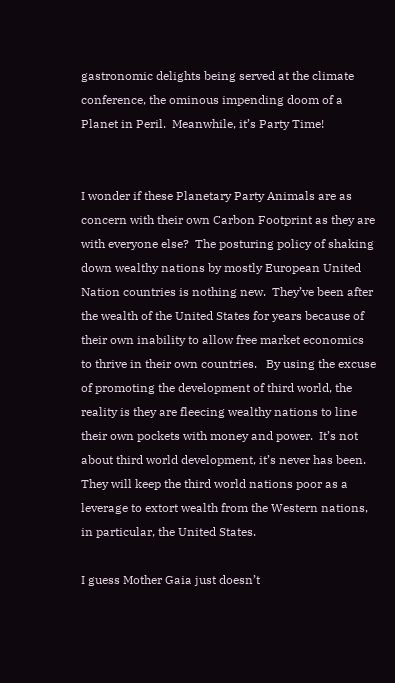gastronomic delights being served at the climate conference, the ominous impending doom of a Planet in Peril.  Meanwhile, it’s Party Time!


I wonder if these Planetary Party Animals are as concern with their own Carbon Footprint as they are with everyone else?  The posturing policy of shaking down wealthy nations by mostly European United Nation countries is nothing new.  They’ve been after the wealth of the United States for years because of their own inability to allow free market economics to thrive in their own countries.   By using the excuse of promoting the development of third world, the reality is they are fleecing wealthy nations to line their own pockets with money and power.  It’s not about third world development, it’s never has been.  They will keep the third world nations poor as a leverage to extort wealth from the Western nations, in particular, the United States.

I guess Mother Gaia just doesn’t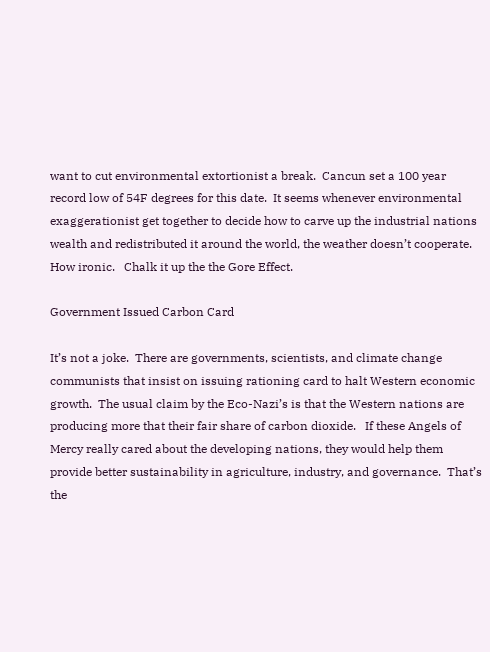want to cut environmental extortionist a break.  Cancun set a 100 year record low of 54F degrees for this date.  It seems whenever environmental exaggerationist get together to decide how to carve up the industrial nations wealth and redistributed it around the world, the weather doesn’t cooperate.  How ironic.   Chalk it up the the Gore Effect.

Government Issued Carbon Card

It’s not a joke.  There are governments, scientists, and climate change communists that insist on issuing rationing card to halt Western economic growth.  The usual claim by the Eco-Nazi’s is that the Western nations are producing more that their fair share of carbon dioxide.   If these Angels of Mercy really cared about the developing nations, they would help them provide better sustainability in agriculture, industry, and governance.  That’s the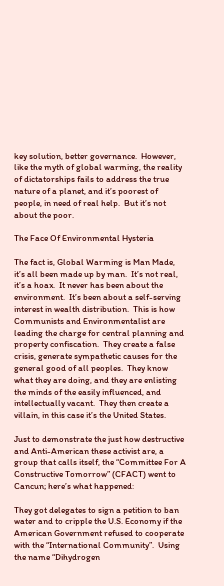key solution, better governance.  However, like the myth of global warming, the reality of dictatorships fails to address the true nature of a planet, and it’s poorest of people, in need of real help.  But it’s not about the poor.

The Face Of Environmental Hysteria

The fact is, Global Warming is Man Made, it’s all been made up by man.  It’s not real, it’s a hoax.  It never has been about the environment.  It’s been about a self-serving interest in wealth distribution.  This is how Communists and Environmentalist are leading the charge for central planning and property confiscation.  They create a false crisis, generate sympathetic causes for the general good of all peoples.  They know what they are doing, and they are enlisting the minds of the easily influenced, and intellectually vacant.  They then create a villain, in this case it’s the United States.

Just to demonstrate the just how destructive and Anti-American these activist are, a group that calls itself, the “Committee For A Constructive Tomorrow” (CFACT) went to Cancun; here’s what happened:

They got delegates to sign a petition to ban water and to cripple the U.S. Economy if the American Government refused to cooperate with the “International Community”.  Using the name “Dihydrogen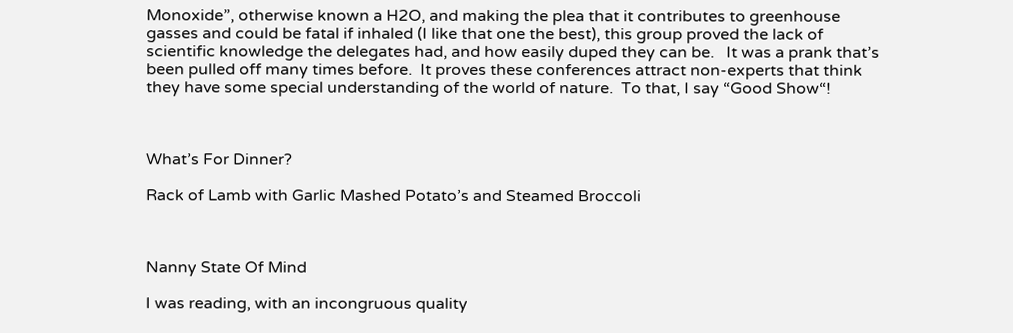Monoxide”, otherwise known a H2O, and making the plea that it contributes to greenhouse gasses and could be fatal if inhaled (I like that one the best), this group proved the lack of scientific knowledge the delegates had, and how easily duped they can be.   It was a prank that’s been pulled off many times before.  It proves these conferences attract non-experts that think they have some special understanding of the world of nature.  To that, I say “Good Show“!



What’s For Dinner?

Rack of Lamb with Garlic Mashed Potato’s and Steamed Broccoli



Nanny State Of Mind

I was reading, with an incongruous quality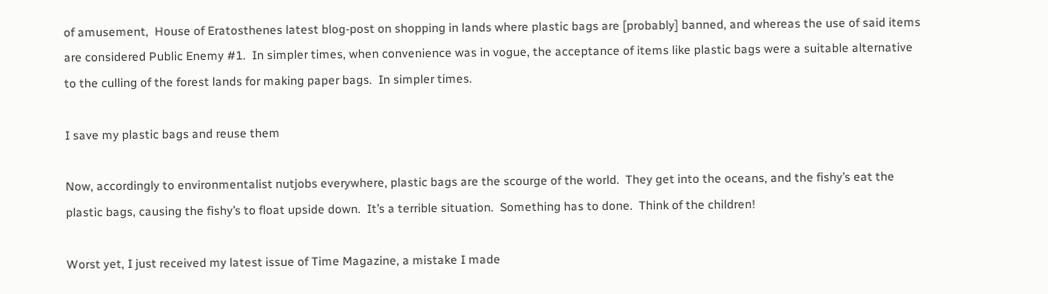of amusement,  House of Eratosthenes latest blog-post on shopping in lands where plastic bags are [probably] banned, and whereas the use of said items are considered Public Enemy #1.  In simpler times, when convenience was in vogue, the acceptance of items like plastic bags were a suitable alternative to the culling of the forest lands for making paper bags.  In simpler times.

I save my plastic bags and reuse them

Now, accordingly to environmentalist nutjobs everywhere, plastic bags are the scourge of the world.  They get into the oceans, and the fishy’s eat the plastic bags, causing the fishy’s to float upside down.  It’s a terrible situation.  Something has to done.  Think of the children!

Worst yet, I just received my latest issue of Time Magazine, a mistake I made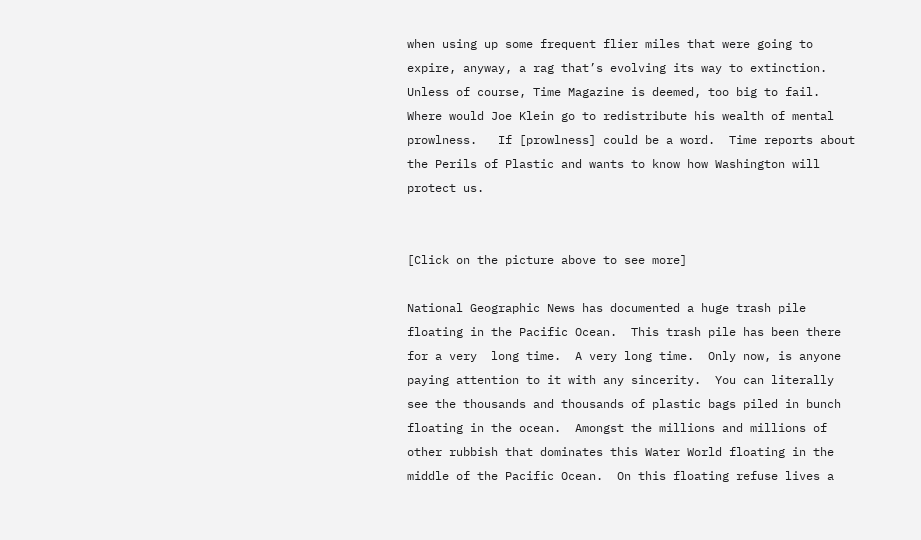when using up some frequent flier miles that were going to expire, anyway, a rag that’s evolving its way to extinction.  Unless of course, Time Magazine is deemed, too big to fail.  Where would Joe Klein go to redistribute his wealth of mental prowlness.   If [prowlness] could be a word.  Time reports about the Perils of Plastic and wants to know how Washington will protect us.


[Click on the picture above to see more]

National Geographic News has documented a huge trash pile floating in the Pacific Ocean.  This trash pile has been there for a very  long time.  A very long time.  Only now, is anyone paying attention to it with any sincerity.  You can literally see the thousands and thousands of plastic bags piled in bunch floating in the ocean.  Amongst the millions and millions of other rubbish that dominates this Water World floating in the middle of the Pacific Ocean.  On this floating refuse lives a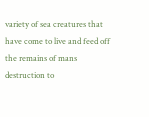variety of sea creatures that have come to live and feed off the remains of mans destruction to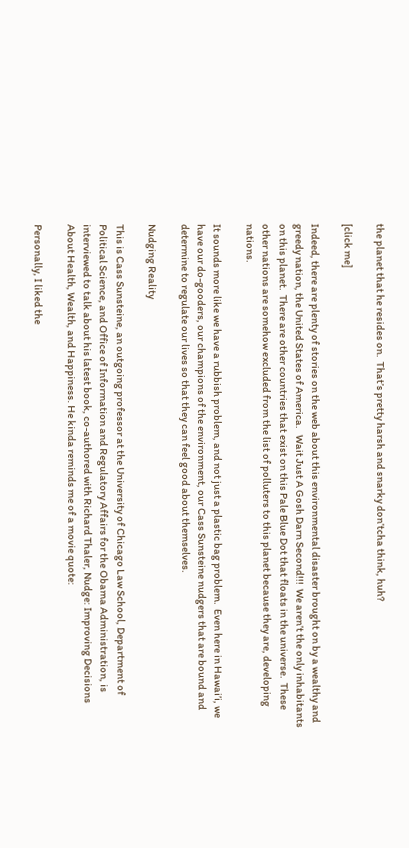the planet that he resides on.  That’s pretty harsh and snarky don’tcha think, huh?

[click me]

Indeed, there are plenty of stories on the web about this environmental disaster brought on by a wealthy and greedy nation, the United States of America.   Wait Just A Gosh Darn Second!!!  We aren’t the only inhabitants on this planet.  There are other countries that exist on this Pale Blue Dot that floats in the universe.  These other nations are somehow excluded from the list of polluters to this planet because they are, developing nations.

It sounds more like we have a rubbish problem, and not just a plastic bag problem.  Even here in Hawai’i, we have our do-gooders, our champions of the environment, our Cass Sunsteine nudgers that are bound and determine to regulate our lives so that they can feel good about themselves.

Nudging Reality

This is Cass Sunsteine, an outgoing professor at the University of Chicago Law School, Department of Political Science, and Office of Information and Regulatory Affairs for the Obama Administration, is interviewed to talk about his latest book, co-authored with Richard Thaler, Nudge: Improving Decisions About Health, Wealth, and Happiness. He kinda reminds me of a movie quote:

Personally, I liked the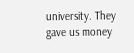university. They gave us money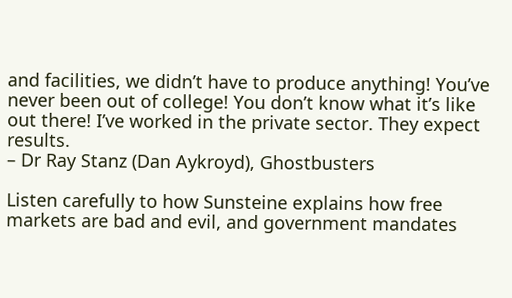and facilities, we didn’t have to produce anything! You’ve never been out of college! You don’t know what it’s like out there! I’ve worked in the private sector. They expect results.
– Dr Ray Stanz (Dan Aykroyd), Ghostbusters

Listen carefully to how Sunsteine explains how free markets are bad and evil, and government mandates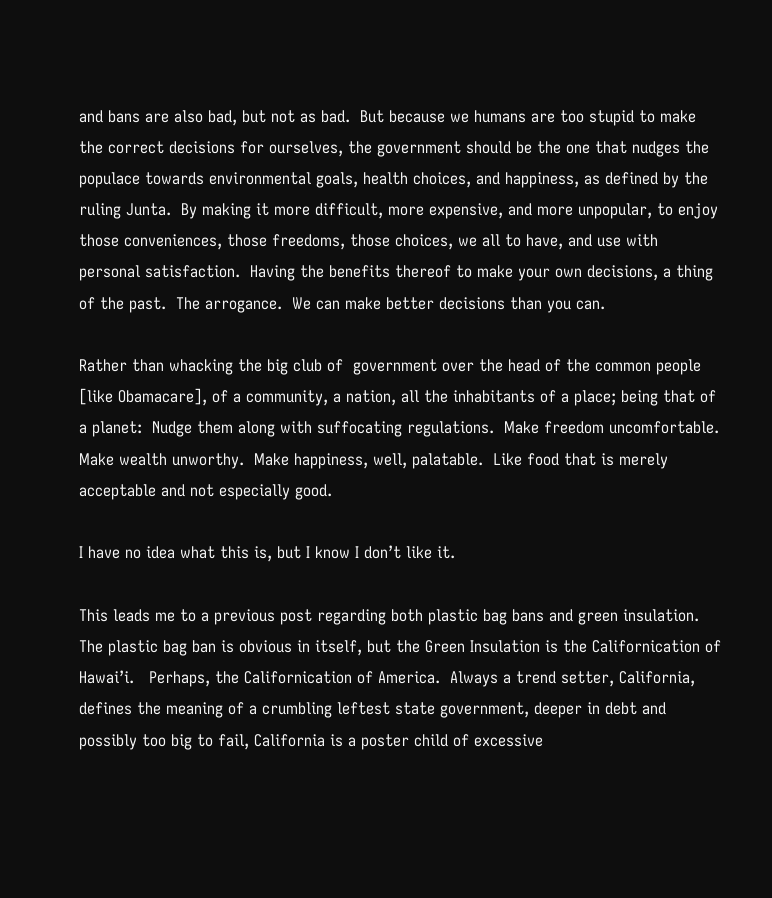and bans are also bad, but not as bad.  But because we humans are too stupid to make the correct decisions for ourselves, the government should be the one that nudges the populace towards environmental goals, health choices, and happiness, as defined by the ruling Junta.  By making it more difficult, more expensive, and more unpopular, to enjoy those conveniences, those freedoms, those choices, we all to have, and use with personal satisfaction.  Having the benefits thereof to make your own decisions, a thing of the past.  The arrogance.  We can make better decisions than you can.

Rather than whacking the big club of  government over the head of the common people [like Obamacare], of a community, a nation, all the inhabitants of a place; being that of a planet:  Nudge them along with suffocating regulations.  Make freedom uncomfortable.  Make wealth unworthy.  Make happiness, well, palatable.  Like food that is merely acceptable and not especially good.

I have no idea what this is, but I know I don’t like it.

This leads me to a previous post regarding both plastic bag bans and green insulation.  The plastic bag ban is obvious in itself, but the Green Insulation is the Californication of Hawai’i.   Perhaps, the Californication of America.  Always a trend setter, California, defines the meaning of a crumbling leftest state government, deeper in debt and possibly too big to fail, California is a poster child of excessive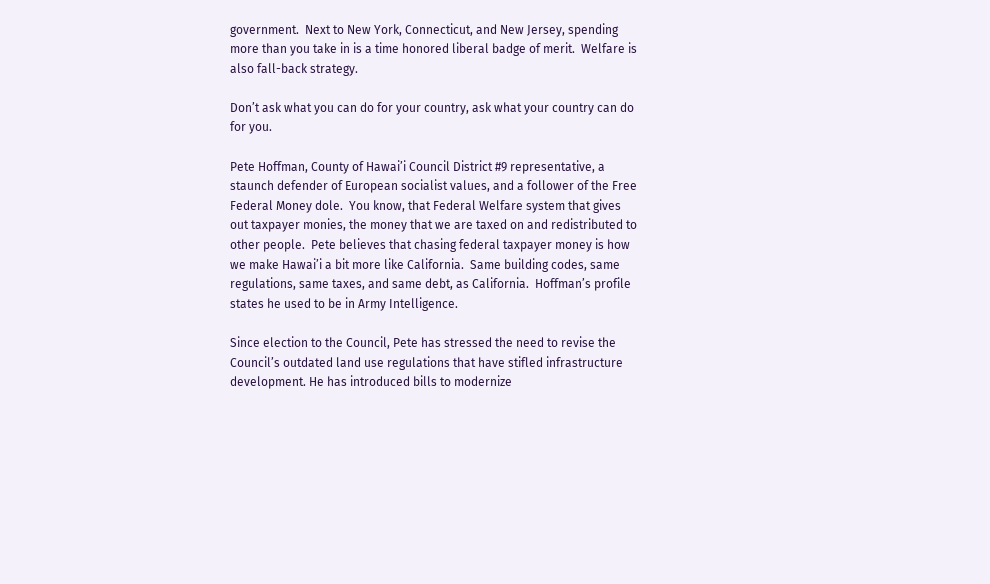government.  Next to New York, Connecticut, and New Jersey, spending more than you take in is a time honored liberal badge of merit.  Welfare is also fall-back strategy.

Don’t ask what you can do for your country, ask what your country can do for you.

Pete Hoffman, County of Hawai’i Council District #9 representative, a staunch defender of European socialist values, and a follower of the Free Federal Money dole.  You know, that Federal Welfare system that gives out taxpayer monies, the money that we are taxed on and redistributed to other people.  Pete believes that chasing federal taxpayer money is how we make Hawai’i a bit more like California.  Same building codes, same regulations, same taxes, and same debt, as California.  Hoffman’s profile states he used to be in Army Intelligence.

Since election to the Council, Pete has stressed the need to revise the Council’s outdated land use regulations that have stifled infrastructure development. He has introduced bills to modernize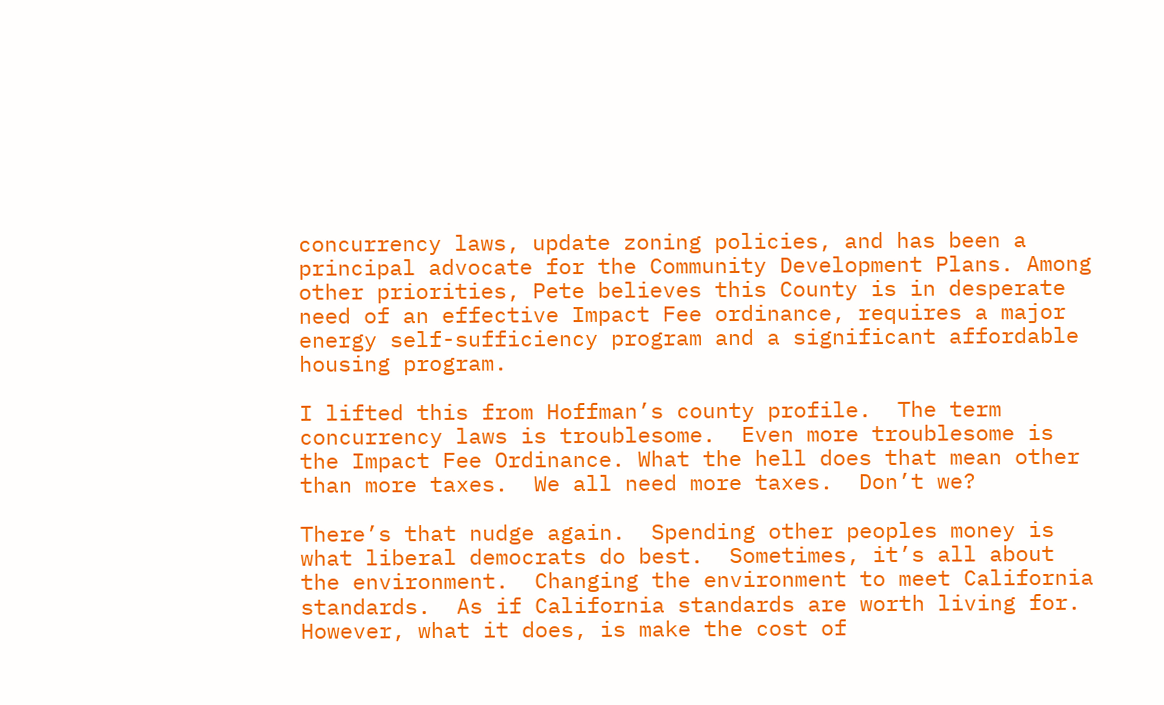concurrency laws, update zoning policies, and has been a principal advocate for the Community Development Plans. Among other priorities, Pete believes this County is in desperate need of an effective Impact Fee ordinance, requires a major energy self-sufficiency program and a significant affordable housing program.

I lifted this from Hoffman’s county profile.  The term concurrency laws is troublesome.  Even more troublesome is the Impact Fee Ordinance. What the hell does that mean other than more taxes.  We all need more taxes.  Don’t we?

There’s that nudge again.  Spending other peoples money is what liberal democrats do best.  Sometimes, it’s all about the environment.  Changing the environment to meet California standards.  As if California standards are worth living for.  However, what it does, is make the cost of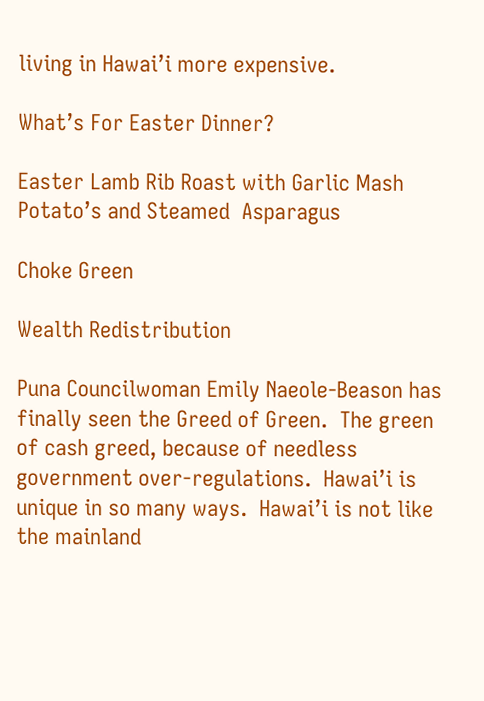living in Hawai’i more expensive.

What’s For Easter Dinner?

Easter Lamb Rib Roast with Garlic Mash Potato’s and Steamed  Asparagus

Choke Green

Wealth Redistribution

Puna Councilwoman Emily Naeole-Beason has finally seen the Greed of Green.  The green of cash greed, because of needless government over-regulations.  Hawai’i is unique in so many ways.  Hawai’i is not like the mainland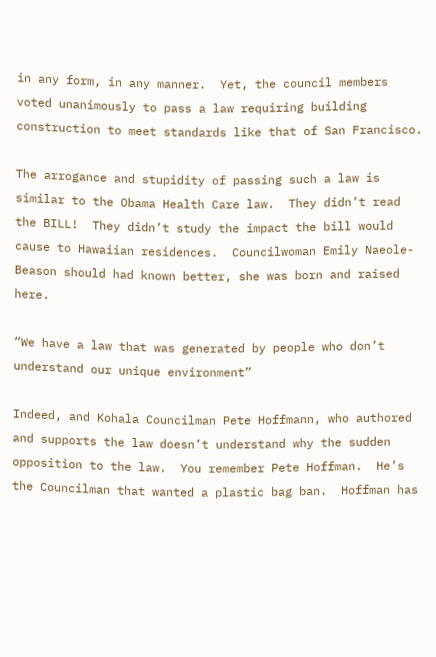in any form, in any manner.  Yet, the council members voted unanimously to pass a law requiring building construction to meet standards like that of San Francisco.

The arrogance and stupidity of passing such a law is similar to the Obama Health Care law.  They didn’t read the BILL!  They didn’t study the impact the bill would cause to Hawaiian residences.  Councilwoman Emily Naeole-Beason should had known better, she was born and raised here.

“We have a law that was generated by people who don’t understand our unique environment”

Indeed, and Kohala Councilman Pete Hoffmann, who authored and supports the law doesn’t understand why the sudden opposition to the law.  You remember Pete Hoffman.  He’s the Councilman that wanted a plastic bag ban.  Hoffman has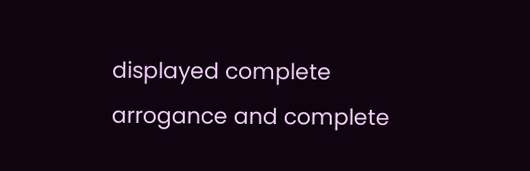displayed complete arrogance and complete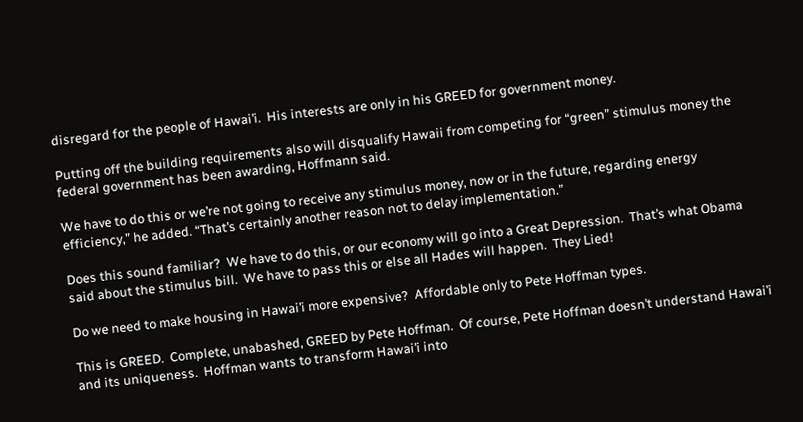disregard for the people of Hawai’i.  His interests are only in his GREED for government money.

Putting off the building requirements also will disqualify Hawaii from competing for “green” stimulus money the federal government has been awarding, Hoffmann said.

We have to do this or we’re not going to receive any stimulus money, now or in the future, regarding energy efficiency,” he added. “That’s certainly another reason not to delay implementation.”

Does this sound familiar?  We have to do this, or our economy will go into a Great Depression.  That’s what Obama said about the stimulus bill.  We have to pass this or else all Hades will happen.  They Lied!

Do we need to make housing in Hawai’i more expensive?  Affordable only to Pete Hoffman types.

This is GREED.  Complete, unabashed, GREED by Pete Hoffman.  Of course, Pete Hoffman doesn’t understand Hawai’i and its uniqueness.  Hoffman wants to transform Hawai’i into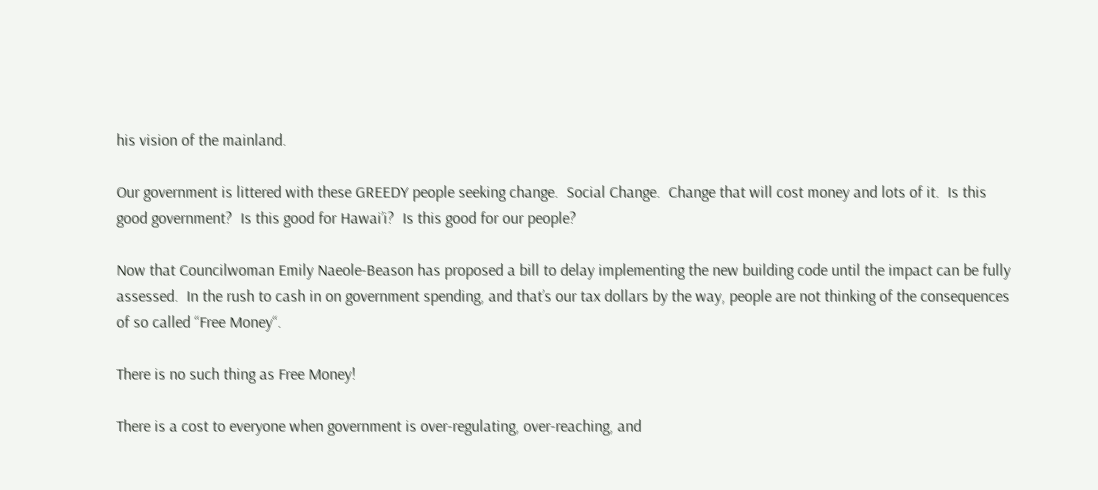his vision of the mainland.

Our government is littered with these GREEDY people seeking change.  Social Change.  Change that will cost money and lots of it.  Is this good government?  Is this good for Hawai’i?  Is this good for our people?

Now that Councilwoman Emily Naeole-Beason has proposed a bill to delay implementing the new building code until the impact can be fully assessed.  In the rush to cash in on government spending, and that’s our tax dollars by the way, people are not thinking of the consequences of so called “Free Money“.

There is no such thing as Free Money!

There is a cost to everyone when government is over-regulating, over-reaching, and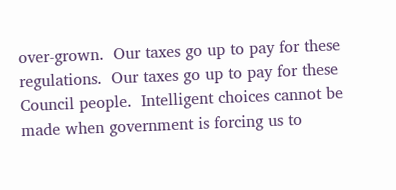over-grown.  Our taxes go up to pay for these regulations.  Our taxes go up to pay for these Council people.  Intelligent choices cannot be made when government is forcing us to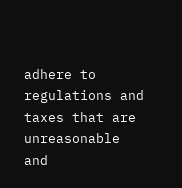adhere to regulations and taxes that are unreasonable and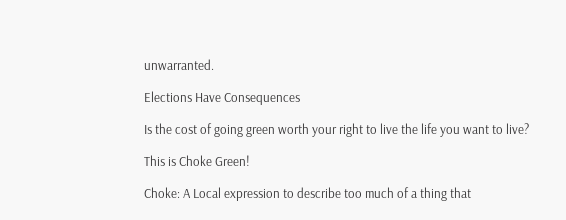unwarranted.

Elections Have Consequences

Is the cost of going green worth your right to live the life you want to live?

This is Choke Green!

Choke: A Local expression to describe too much of a thing that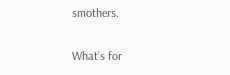smothers.

What’s for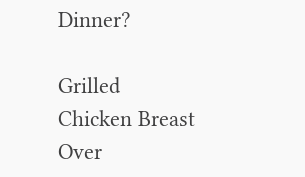Dinner?

Grilled Chicken Breast Over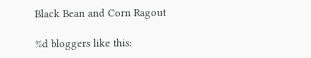Black Bean and Corn Ragout

%d bloggers like this: